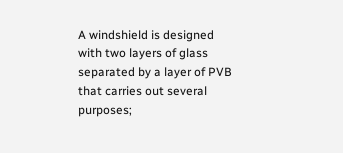A windshield is designed with two layers of glass separated by a layer of PVB that carries out several purposes;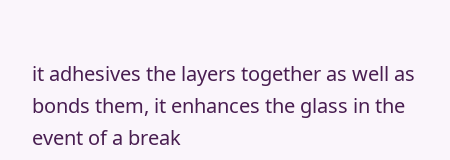it adhesives the layers together as well as bonds them, it enhances the glass in the event of a break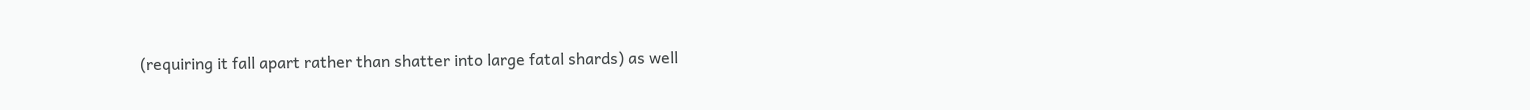(requiring it fall apart rather than shatter into large fatal shards) as well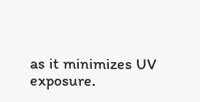as it minimizes UV exposure.